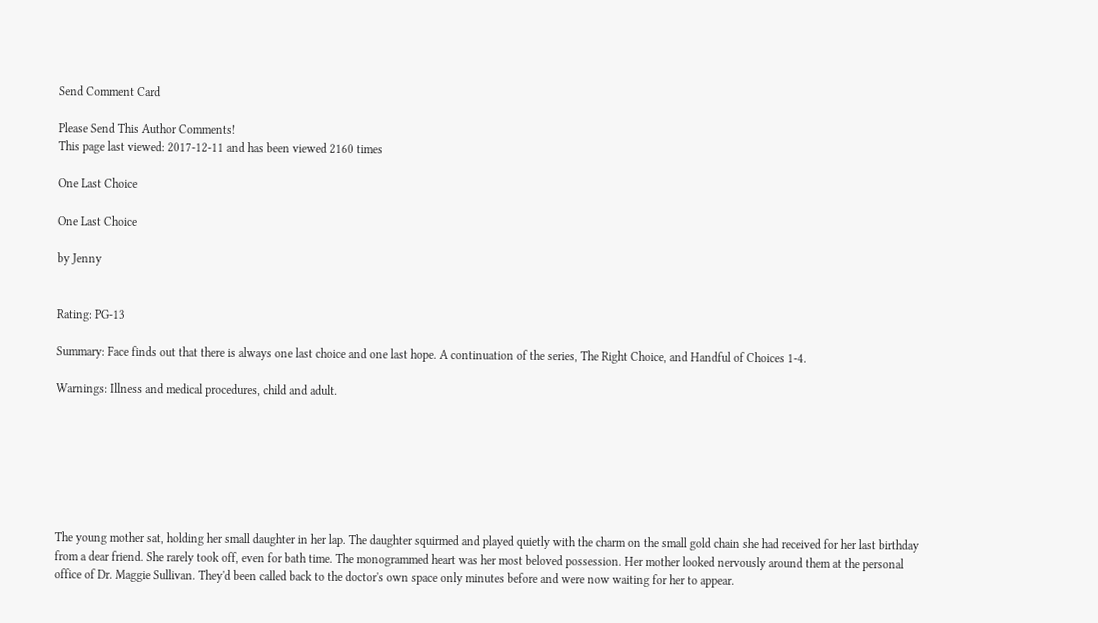Send Comment Card

Please Send This Author Comments!
This page last viewed: 2017-12-11 and has been viewed 2160 times

One Last Choice

One Last Choice

by Jenny


Rating: PG-13

Summary: Face finds out that there is always one last choice and one last hope. A continuation of the series, The Right Choice, and Handful of Choices 1-4.

Warnings: Illness and medical procedures, child and adult.







The young mother sat, holding her small daughter in her lap. The daughter squirmed and played quietly with the charm on the small gold chain she had received for her last birthday from a dear friend. She rarely took off, even for bath time. The monogrammed heart was her most beloved possession. Her mother looked nervously around them at the personal office of Dr. Maggie Sullivan. They'd been called back to the doctor's own space only minutes before and were now waiting for her to appear.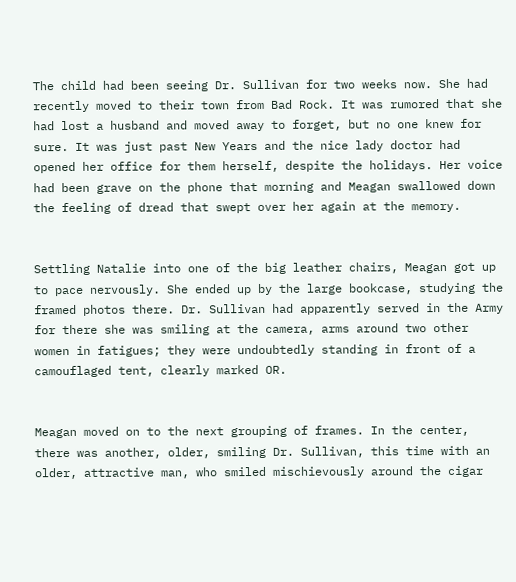The child had been seeing Dr. Sullivan for two weeks now. She had recently moved to their town from Bad Rock. It was rumored that she had lost a husband and moved away to forget, but no one knew for sure. It was just past New Years and the nice lady doctor had opened her office for them herself, despite the holidays. Her voice had been grave on the phone that morning and Meagan swallowed down the feeling of dread that swept over her again at the memory.


Settling Natalie into one of the big leather chairs, Meagan got up to pace nervously. She ended up by the large bookcase, studying the framed photos there. Dr. Sullivan had apparently served in the Army for there she was smiling at the camera, arms around two other women in fatigues; they were undoubtedly standing in front of a camouflaged tent, clearly marked OR.


Meagan moved on to the next grouping of frames. In the center, there was another, older, smiling Dr. Sullivan, this time with an older, attractive man, who smiled mischievously around the cigar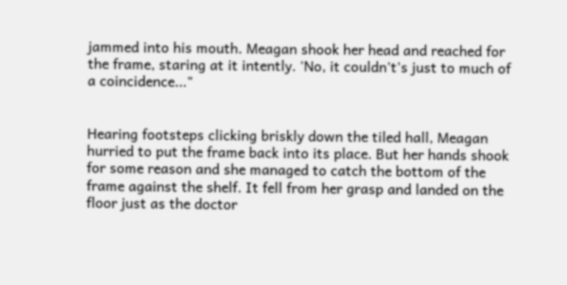jammed into his mouth. Meagan shook her head and reached for the frame, staring at it intently. 'No, it couldn't's just to much of a coincidence..."


Hearing footsteps clicking briskly down the tiled hall, Meagan hurried to put the frame back into its place. But her hands shook for some reason and she managed to catch the bottom of the frame against the shelf. It fell from her grasp and landed on the floor just as the doctor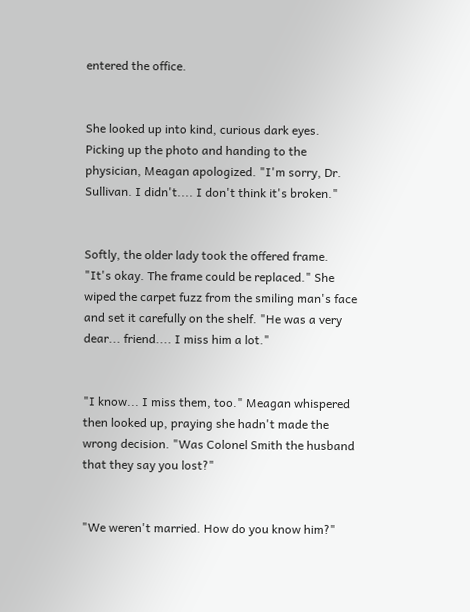entered the office.


She looked up into kind, curious dark eyes. Picking up the photo and handing to the physician, Meagan apologized. "I'm sorry, Dr. Sullivan. I didn't.... I don't think it's broken."


Softly, the older lady took the offered frame. "It's okay. The frame could be replaced." She wiped the carpet fuzz from the smiling man's face and set it carefully on the shelf. "He was a very dear... friend.... I miss him a lot."


"I know... I miss them, too." Meagan whispered then looked up, praying she hadn't made the wrong decision. "Was Colonel Smith the husband that they say you lost?"


"We weren't married. How do you know him?"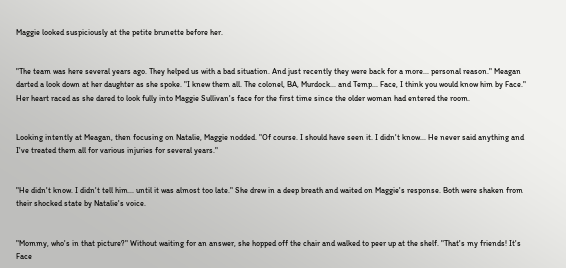Maggie looked suspiciously at the petite brunette before her.


"The team was here several years ago. They helped us with a bad situation. And just recently they were back for a more... personal reason." Meagan darted a look down at her daughter as she spoke. "I knew them all. The colonel, BA, Murdock... and Temp... Face, I think you would know him by Face." Her heart raced as she dared to look fully into Maggie Sullivan's face for the first time since the older woman had entered the room.


Looking intently at Meagan, then focusing on Natalie, Maggie nodded. "Of course. I should have seen it. I didn't know... He never said anything and I've treated them all for various injuries for several years."


"He didn't know. I didn't tell him... until it was almost too late." She drew in a deep breath and waited on Maggie's response. Both were shaken from their shocked state by Natalie's voice.


"Mommy, who's in that picture?" Without waiting for an answer, she hopped off the chair and walked to peer up at the shelf. "That's my friends! It's Face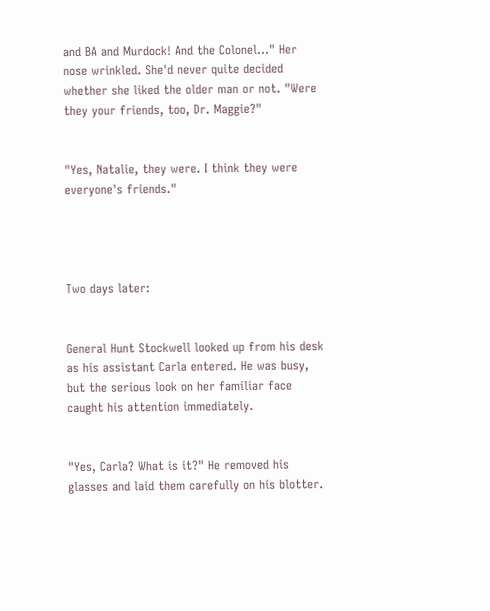and BA and Murdock! And the Colonel..." Her nose wrinkled. She'd never quite decided whether she liked the older man or not. "Were they your friends, too, Dr. Maggie?"


"Yes, Natalie, they were. I think they were everyone's friends."




Two days later:


General Hunt Stockwell looked up from his desk as his assistant Carla entered. He was busy, but the serious look on her familiar face caught his attention immediately.


"Yes, Carla? What is it?" He removed his glasses and laid them carefully on his blotter.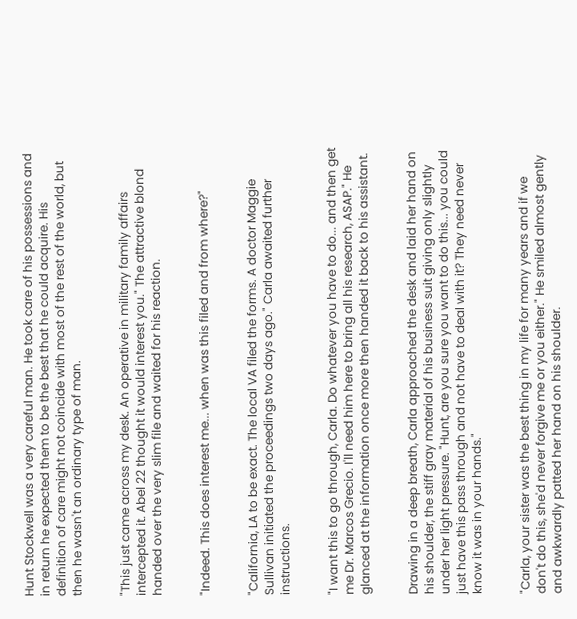Hunt Stockwell was a very careful man. He took care of his possessions and in return he expected them to be the best that he could acquire. His definition of care might not coincide with most of the rest of the world, but then he wasn't an ordinary type of man.


"This just came across my desk. An operative in military family affairs intercepted it. Abel 22 thought it would interest you." The attractive blond handed over the very slim file and waited for his reaction.


"Indeed. This does interest me... when was this filed and from where?"


"California, LA to be exact. The local VA filed the forms. A doctor Maggie Sullivan initiated the proceedings two days ago." Carla awaited further instructions.


"I want this to go through, Carla. Do whatever you have to do... and then get me Dr. Marcos Grecio. I'll need him here to bring all his research, ASAP." He glanced at the information once more then handed it back to his assistant.


Drawing in a deep breath, Carla approached the desk and laid her hand on his shoulder, the stiff gray material of his business suit giving only slightly under her light pressure. "Hunt, are you sure you want to do this... you could just have this pass through and not have to deal with it? They need never know it was in your hands."


"Carla, your sister was the best thing in my life for many years and if we don't do this, she'd never forgive me or you either." He smiled almost gently and awkwardly patted her hand on his shoulder.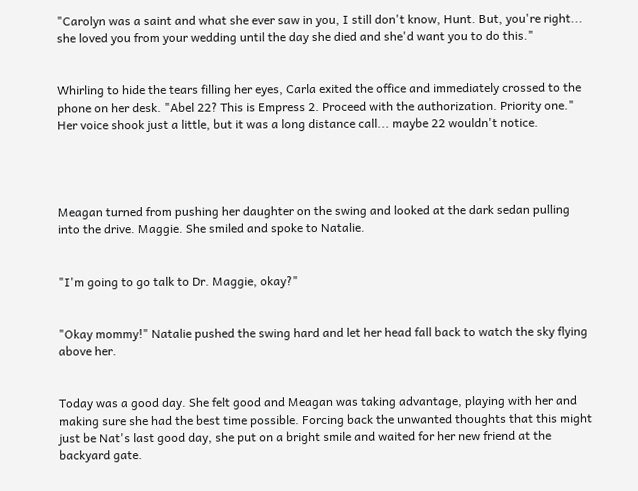"Carolyn was a saint and what she ever saw in you, I still don't know, Hunt. But, you're right... she loved you from your wedding until the day she died and she'd want you to do this."


Whirling to hide the tears filling her eyes, Carla exited the office and immediately crossed to the phone on her desk. "Abel 22? This is Empress 2. Proceed with the authorization. Priority one." Her voice shook just a little, but it was a long distance call... maybe 22 wouldn't notice.




Meagan turned from pushing her daughter on the swing and looked at the dark sedan pulling into the drive. Maggie. She smiled and spoke to Natalie.


"I'm going to go talk to Dr. Maggie, okay?"


"Okay mommy!" Natalie pushed the swing hard and let her head fall back to watch the sky flying above her.


Today was a good day. She felt good and Meagan was taking advantage, playing with her and making sure she had the best time possible. Forcing back the unwanted thoughts that this might just be Nat's last good day, she put on a bright smile and waited for her new friend at the backyard gate.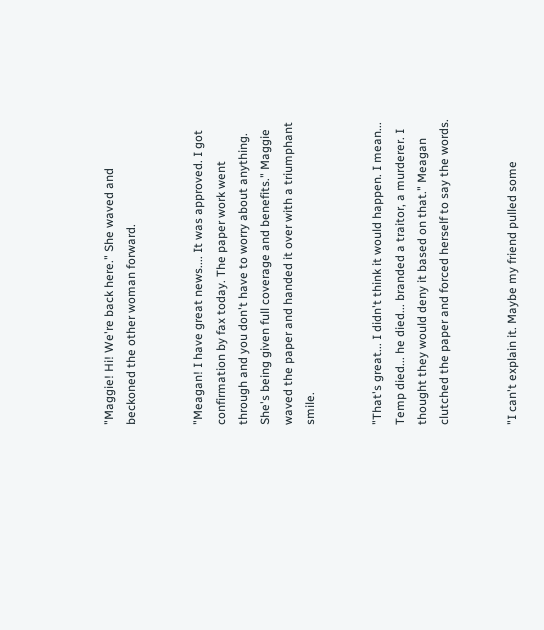"Maggie! Hi! We're back here." She waved and beckoned the other woman forward.


"Meagan! I have great news.... It was approved. I got confirmation by fax today. The paper work went through and you don't have to worry about anything. She's being given full coverage and benefits." Maggie waved the paper and handed it over with a triumphant smile.


"That's great... I didn't think it would happen. I mean... Temp died... he died... branded a traitor, a murderer. I thought they would deny it based on that." Meagan clutched the paper and forced herself to say the words.


"I can't explain it. Maybe my friend pulled some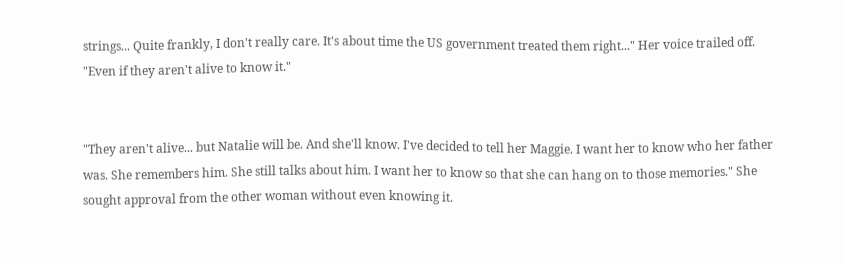strings... Quite frankly, I don't really care. It's about time the US government treated them right..." Her voice trailed off. "Even if they aren't alive to know it."


"They aren't alive... but Natalie will be. And she'll know. I've decided to tell her Maggie. I want her to know who her father was. She remembers him. She still talks about him. I want her to know so that she can hang on to those memories." She sought approval from the other woman without even knowing it.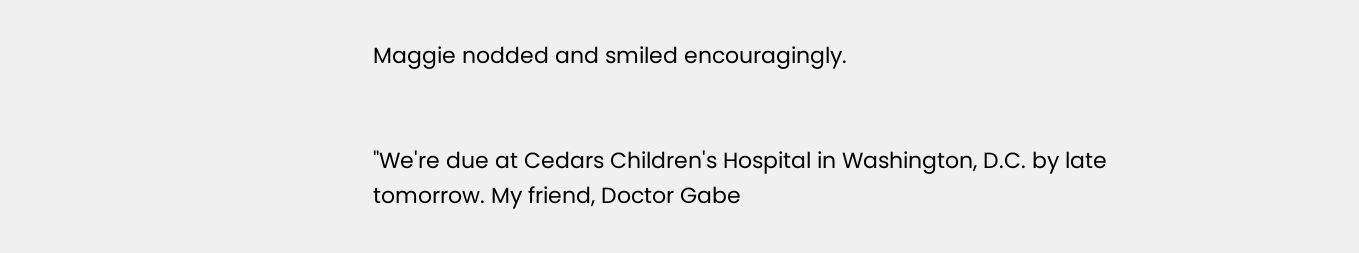Maggie nodded and smiled encouragingly.


"We're due at Cedars Children's Hospital in Washington, D.C. by late tomorrow. My friend, Doctor Gabe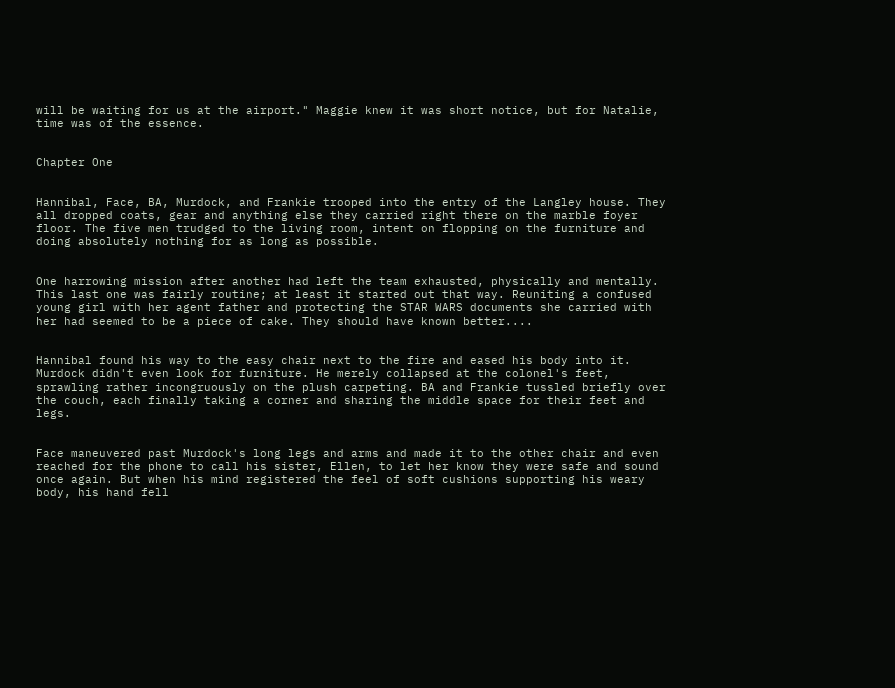will be waiting for us at the airport." Maggie knew it was short notice, but for Natalie, time was of the essence.


Chapter One


Hannibal, Face, BA, Murdock, and Frankie trooped into the entry of the Langley house. They all dropped coats, gear and anything else they carried right there on the marble foyer floor. The five men trudged to the living room, intent on flopping on the furniture and doing absolutely nothing for as long as possible.


One harrowing mission after another had left the team exhausted, physically and mentally. This last one was fairly routine; at least it started out that way. Reuniting a confused young girl with her agent father and protecting the STAR WARS documents she carried with her had seemed to be a piece of cake. They should have known better....


Hannibal found his way to the easy chair next to the fire and eased his body into it. Murdock didn't even look for furniture. He merely collapsed at the colonel's feet, sprawling rather incongruously on the plush carpeting. BA and Frankie tussled briefly over the couch, each finally taking a corner and sharing the middle space for their feet and legs.


Face maneuvered past Murdock's long legs and arms and made it to the other chair and even reached for the phone to call his sister, Ellen, to let her know they were safe and sound once again. But when his mind registered the feel of soft cushions supporting his weary body, his hand fell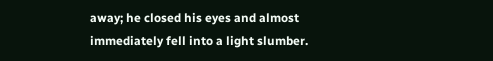away; he closed his eyes and almost immediately fell into a light slumber.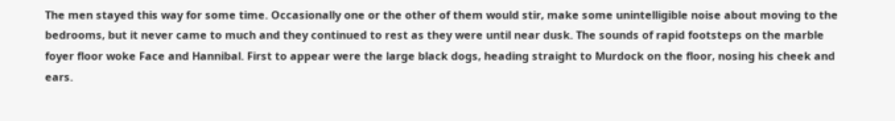The men stayed this way for some time. Occasionally one or the other of them would stir, make some unintelligible noise about moving to the bedrooms, but it never came to much and they continued to rest as they were until near dusk. The sounds of rapid footsteps on the marble foyer floor woke Face and Hannibal. First to appear were the large black dogs, heading straight to Murdock on the floor, nosing his cheek and ears.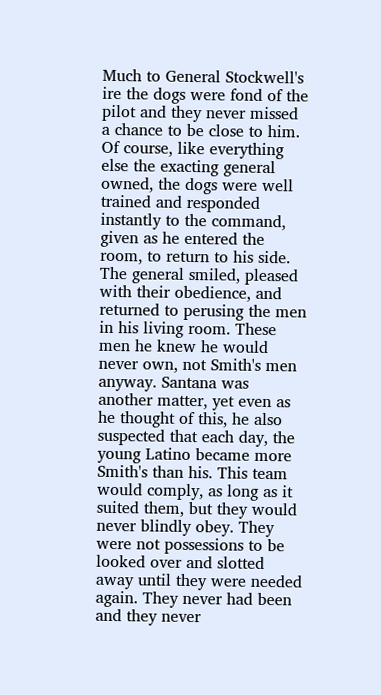Much to General Stockwell's ire the dogs were fond of the pilot and they never missed a chance to be close to him. Of course, like everything else the exacting general owned, the dogs were well trained and responded instantly to the command, given as he entered the room, to return to his side. The general smiled, pleased with their obedience, and returned to perusing the men in his living room. These men he knew he would never own, not Smith's men anyway. Santana was another matter, yet even as he thought of this, he also suspected that each day, the young Latino became more Smith's than his. This team would comply, as long as it suited them, but they would never blindly obey. They were not possessions to be looked over and slotted away until they were needed again. They never had been and they never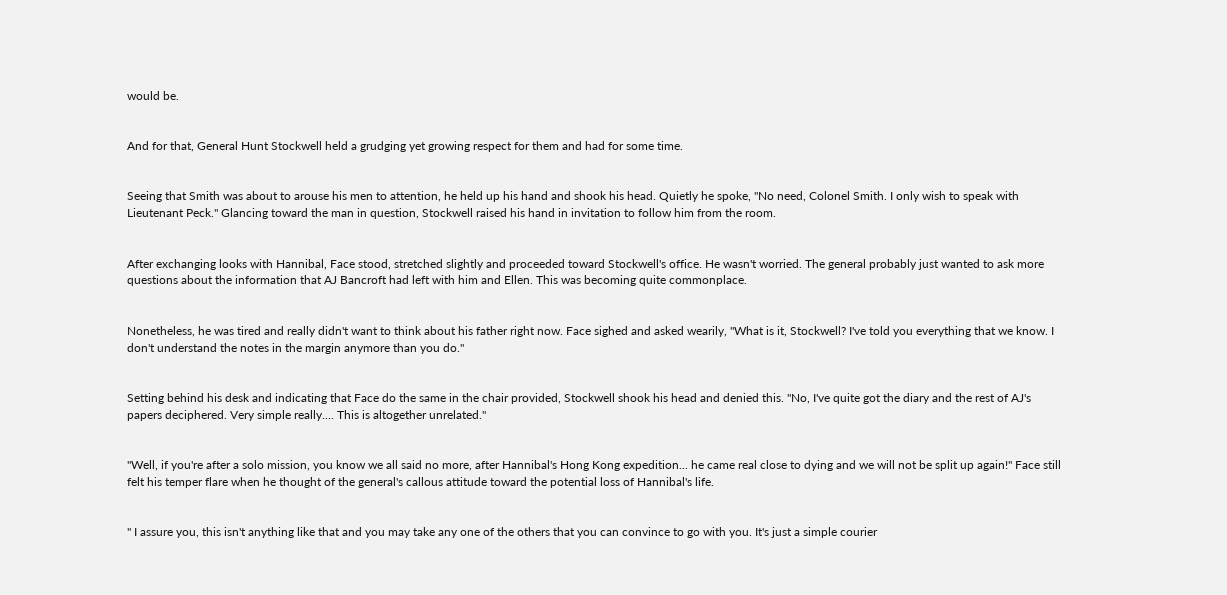would be.


And for that, General Hunt Stockwell held a grudging yet growing respect for them and had for some time.


Seeing that Smith was about to arouse his men to attention, he held up his hand and shook his head. Quietly he spoke, "No need, Colonel Smith. I only wish to speak with Lieutenant Peck." Glancing toward the man in question, Stockwell raised his hand in invitation to follow him from the room.


After exchanging looks with Hannibal, Face stood, stretched slightly and proceeded toward Stockwell's office. He wasn't worried. The general probably just wanted to ask more questions about the information that AJ Bancroft had left with him and Ellen. This was becoming quite commonplace.


Nonetheless, he was tired and really didn't want to think about his father right now. Face sighed and asked wearily, "What is it, Stockwell? I've told you everything that we know. I don't understand the notes in the margin anymore than you do."


Setting behind his desk and indicating that Face do the same in the chair provided, Stockwell shook his head and denied this. "No, I've quite got the diary and the rest of AJ's papers deciphered. Very simple really.... This is altogether unrelated."


"Well, if you're after a solo mission, you know we all said no more, after Hannibal's Hong Kong expedition... he came real close to dying and we will not be split up again!" Face still felt his temper flare when he thought of the general's callous attitude toward the potential loss of Hannibal's life.


" I assure you, this isn't anything like that and you may take any one of the others that you can convince to go with you. It's just a simple courier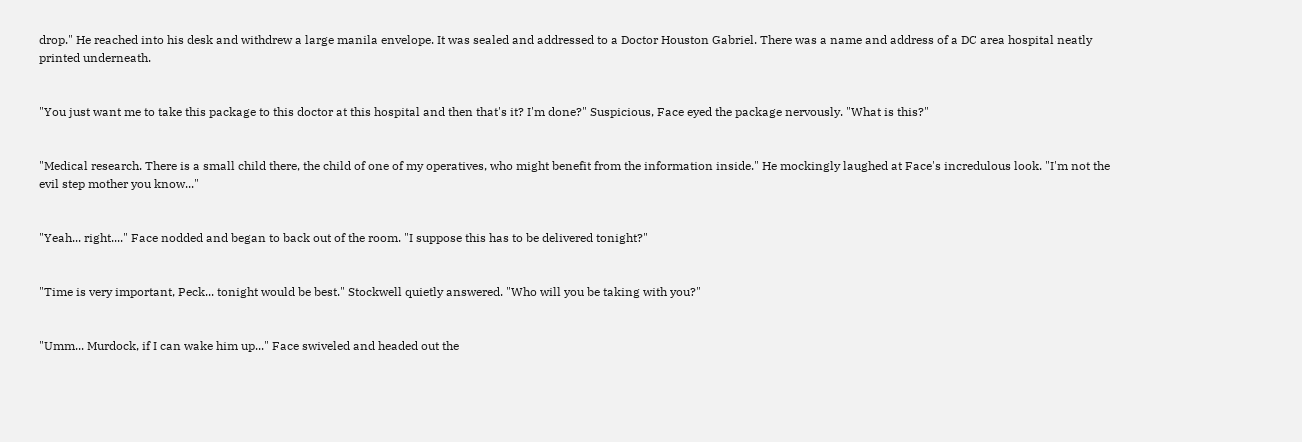drop." He reached into his desk and withdrew a large manila envelope. It was sealed and addressed to a Doctor Houston Gabriel. There was a name and address of a DC area hospital neatly printed underneath.


"You just want me to take this package to this doctor at this hospital and then that's it? I'm done?" Suspicious, Face eyed the package nervously. "What is this?"


"Medical research. There is a small child there, the child of one of my operatives, who might benefit from the information inside." He mockingly laughed at Face's incredulous look. "I'm not the evil step mother you know..."


"Yeah... right...." Face nodded and began to back out of the room. "I suppose this has to be delivered tonight?"


"Time is very important, Peck... tonight would be best." Stockwell quietly answered. "Who will you be taking with you?"


"Umm... Murdock, if I can wake him up..." Face swiveled and headed out the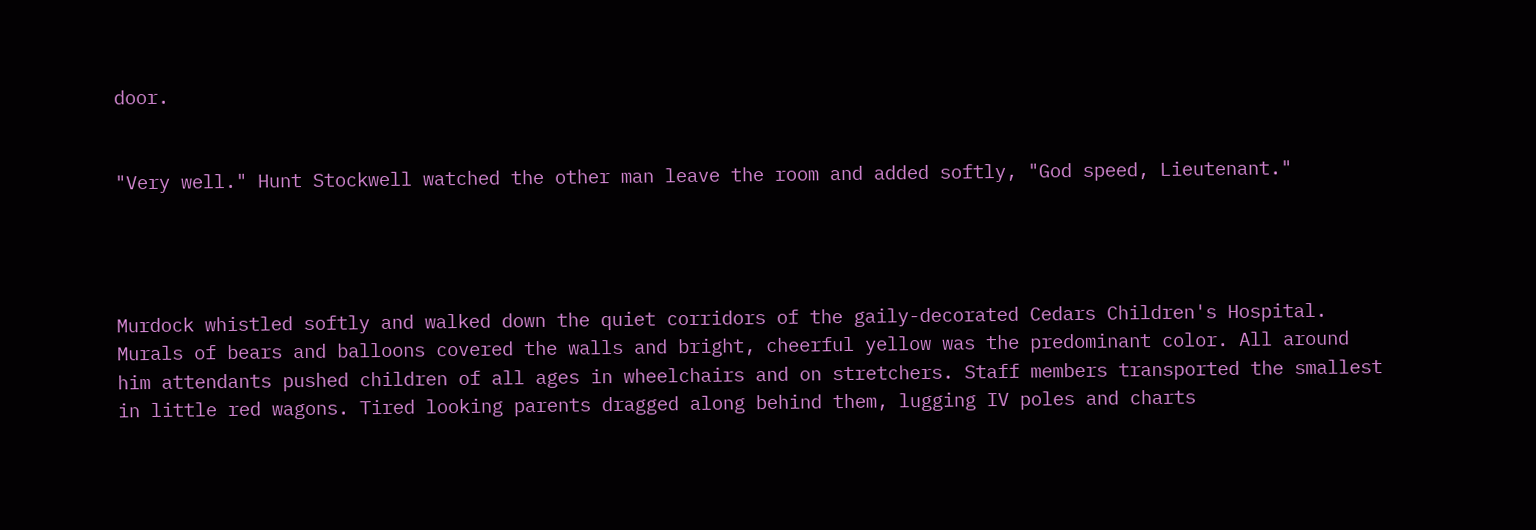door.


"Very well." Hunt Stockwell watched the other man leave the room and added softly, "God speed, Lieutenant."




Murdock whistled softly and walked down the quiet corridors of the gaily-decorated Cedars Children's Hospital. Murals of bears and balloons covered the walls and bright, cheerful yellow was the predominant color. All around him attendants pushed children of all ages in wheelchairs and on stretchers. Staff members transported the smallest in little red wagons. Tired looking parents dragged along behind them, lugging IV poles and charts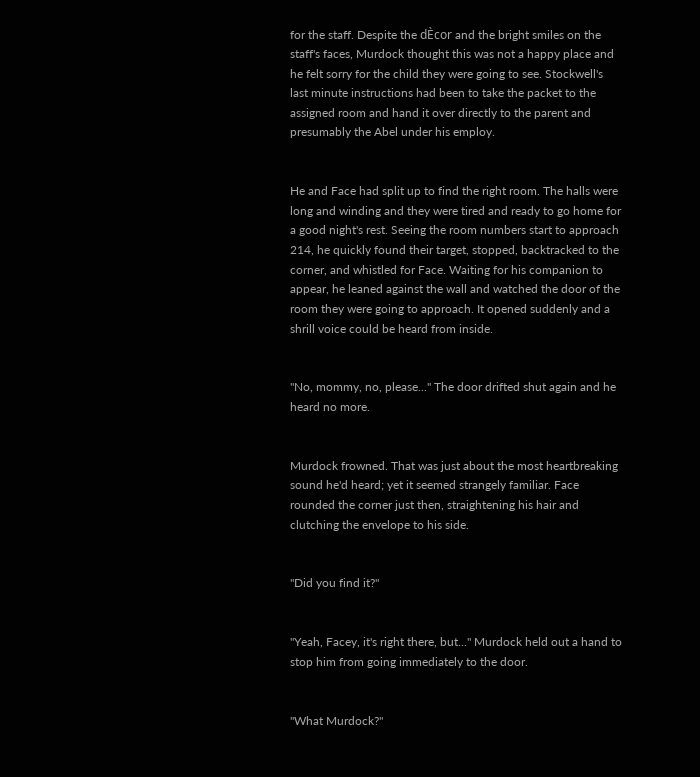for the staff. Despite the dÈcor and the bright smiles on the staff's faces, Murdock thought this was not a happy place and he felt sorry for the child they were going to see. Stockwell's last minute instructions had been to take the packet to the assigned room and hand it over directly to the parent and presumably the Abel under his employ.


He and Face had split up to find the right room. The halls were long and winding and they were tired and ready to go home for a good night's rest. Seeing the room numbers start to approach 214, he quickly found their target, stopped, backtracked to the corner, and whistled for Face. Waiting for his companion to appear, he leaned against the wall and watched the door of the room they were going to approach. It opened suddenly and a shrill voice could be heard from inside.


"No, mommy, no, please..." The door drifted shut again and he heard no more.


Murdock frowned. That was just about the most heartbreaking sound he'd heard; yet it seemed strangely familiar. Face rounded the corner just then, straightening his hair and clutching the envelope to his side.


"Did you find it?"


"Yeah, Facey, it's right there, but..." Murdock held out a hand to stop him from going immediately to the door.


"What Murdock?"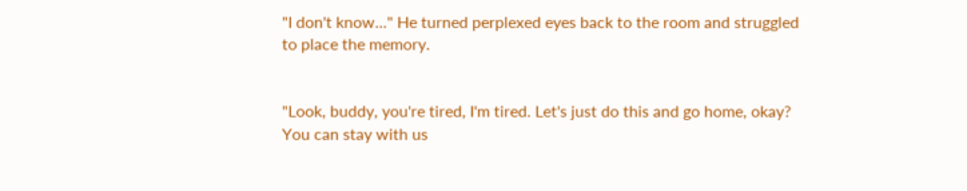"I don't know..." He turned perplexed eyes back to the room and struggled to place the memory.


"Look, buddy, you're tired, I'm tired. Let's just do this and go home, okay? You can stay with us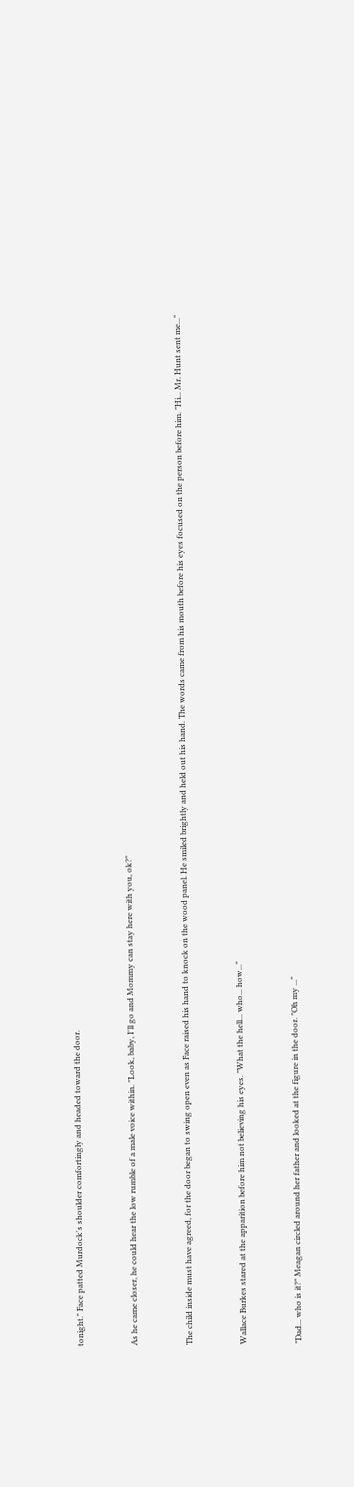tonight." Face patted Murdock's shoulder comfortingly and headed toward the door.


As he came closer, he could hear the low rumble of a male voice within. "Look, baby, I'll go and Mommy can stay here with you, ok?"


The child inside must have agreed, for the door began to swing open even as Face raised his hand to knock on the wood panel. He smiled brightly and held out his hand. The words came from his mouth before his eyes focused on the person before him. "Hi... Mr. Hunt sent me..."


Wallace Burkes stared at the apparition before him not believing his eyes. "What the hell... who... how..."


"Dad... who is it?" Meagan circled around her father and looked at the figure in the door. "Oh my ..."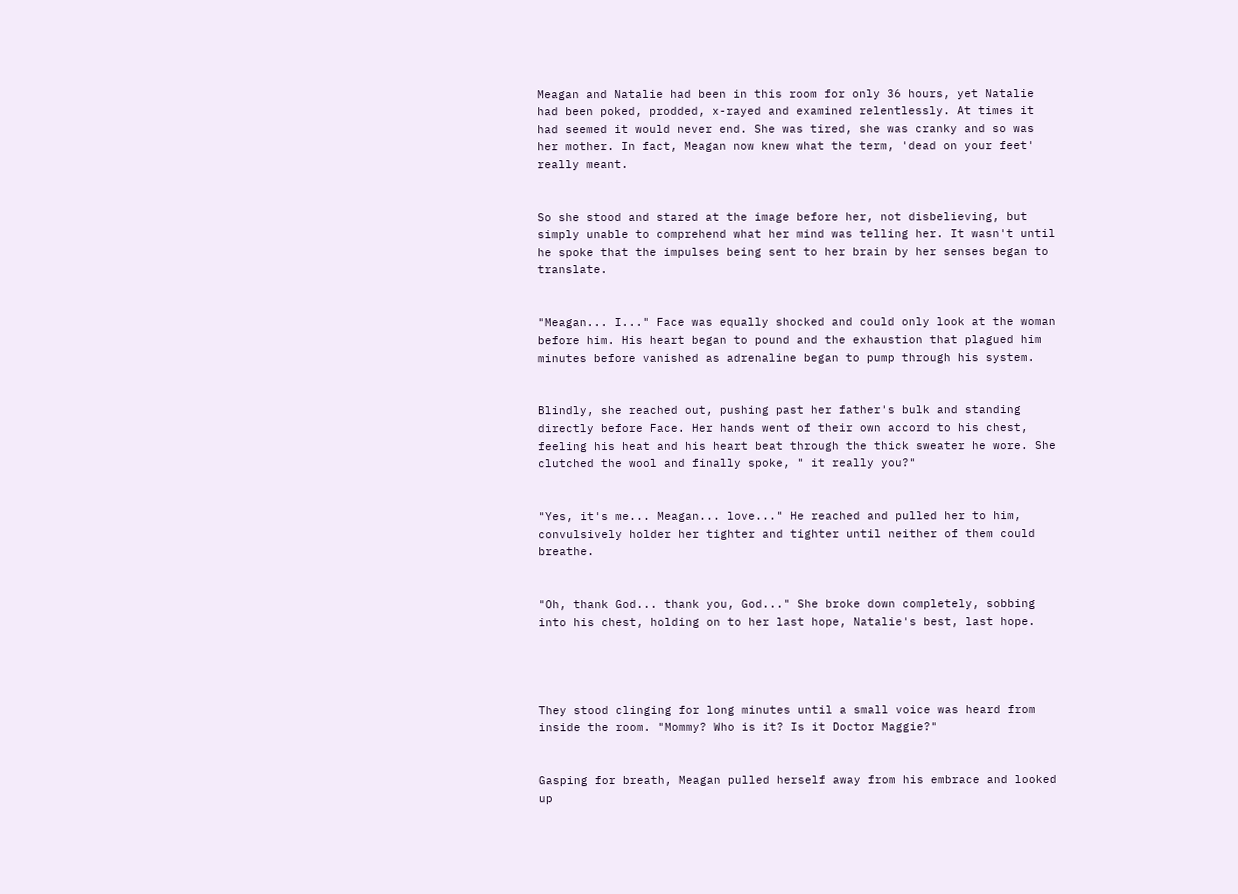Meagan and Natalie had been in this room for only 36 hours, yet Natalie had been poked, prodded, x-rayed and examined relentlessly. At times it had seemed it would never end. She was tired, she was cranky and so was her mother. In fact, Meagan now knew what the term, 'dead on your feet' really meant.


So she stood and stared at the image before her, not disbelieving, but simply unable to comprehend what her mind was telling her. It wasn't until he spoke that the impulses being sent to her brain by her senses began to translate.


"Meagan... I..." Face was equally shocked and could only look at the woman before him. His heart began to pound and the exhaustion that plagued him minutes before vanished as adrenaline began to pump through his system.


Blindly, she reached out, pushing past her father's bulk and standing directly before Face. Her hands went of their own accord to his chest, feeling his heat and his heart beat through the thick sweater he wore. She clutched the wool and finally spoke, " it really you?"


"Yes, it's me... Meagan... love..." He reached and pulled her to him, convulsively holder her tighter and tighter until neither of them could breathe.


"Oh, thank God... thank you, God..." She broke down completely, sobbing into his chest, holding on to her last hope, Natalie's best, last hope.




They stood clinging for long minutes until a small voice was heard from inside the room. "Mommy? Who is it? Is it Doctor Maggie?"


Gasping for breath, Meagan pulled herself away from his embrace and looked up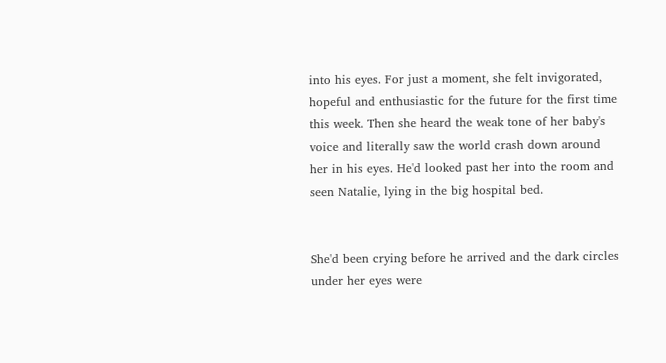into his eyes. For just a moment, she felt invigorated, hopeful and enthusiastic for the future for the first time this week. Then she heard the weak tone of her baby's voice and literally saw the world crash down around her in his eyes. He'd looked past her into the room and seen Natalie, lying in the big hospital bed.


She'd been crying before he arrived and the dark circles under her eyes were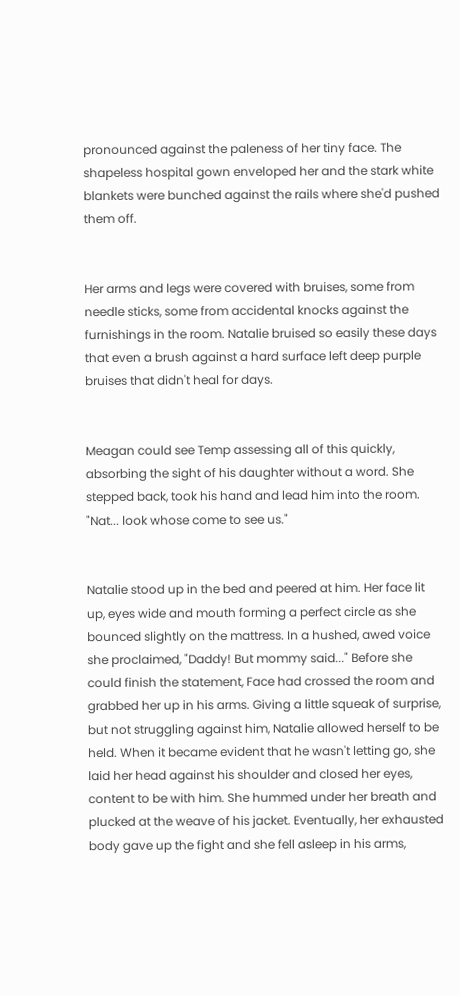pronounced against the paleness of her tiny face. The shapeless hospital gown enveloped her and the stark white blankets were bunched against the rails where she'd pushed them off.


Her arms and legs were covered with bruises, some from needle sticks, some from accidental knocks against the furnishings in the room. Natalie bruised so easily these days that even a brush against a hard surface left deep purple bruises that didn't heal for days.


Meagan could see Temp assessing all of this quickly, absorbing the sight of his daughter without a word. She stepped back, took his hand and lead him into the room. "Nat... look whose come to see us."


Natalie stood up in the bed and peered at him. Her face lit up, eyes wide and mouth forming a perfect circle as she bounced slightly on the mattress. In a hushed, awed voice she proclaimed, "Daddy! But mommy said..." Before she could finish the statement, Face had crossed the room and grabbed her up in his arms. Giving a little squeak of surprise, but not struggling against him, Natalie allowed herself to be held. When it became evident that he wasn't letting go, she laid her head against his shoulder and closed her eyes, content to be with him. She hummed under her breath and plucked at the weave of his jacket. Eventually, her exhausted body gave up the fight and she fell asleep in his arms,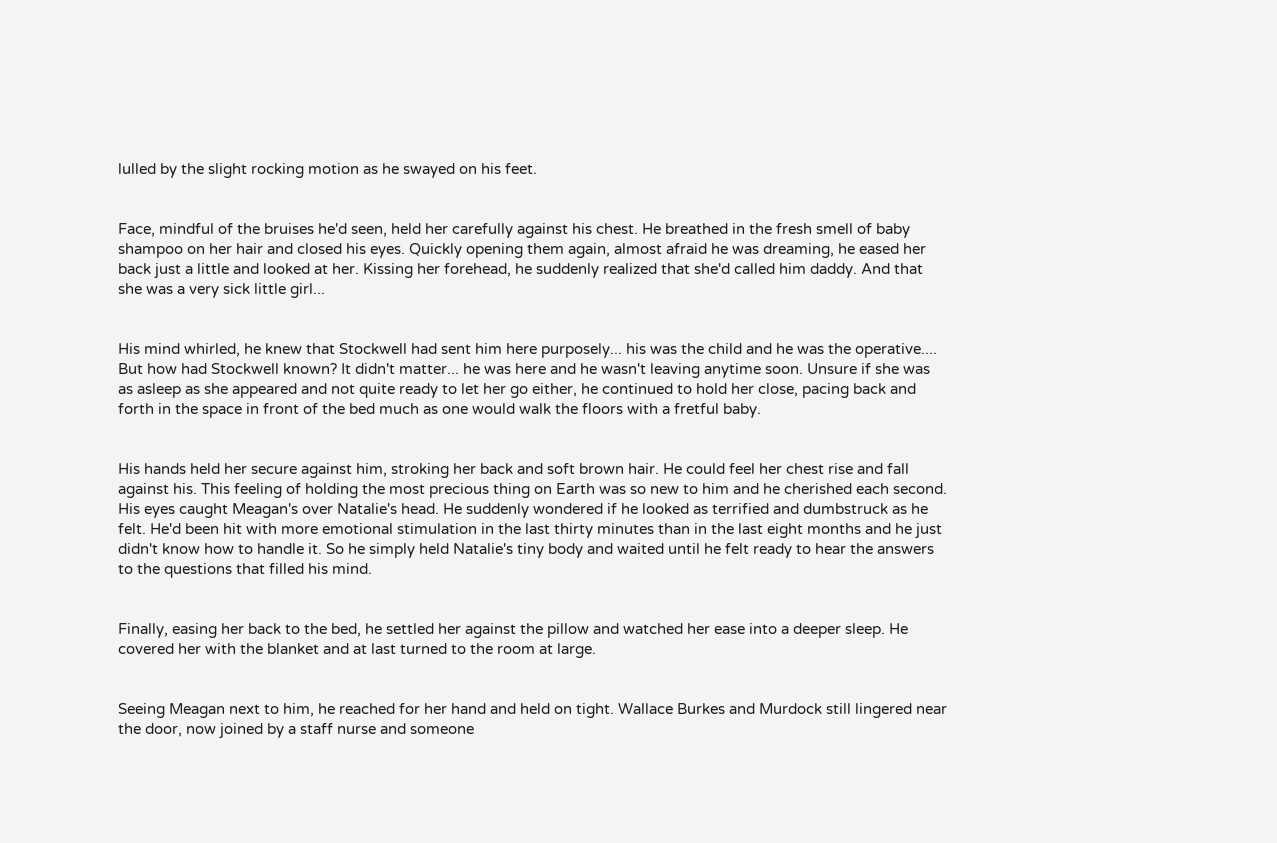lulled by the slight rocking motion as he swayed on his feet.


Face, mindful of the bruises he'd seen, held her carefully against his chest. He breathed in the fresh smell of baby shampoo on her hair and closed his eyes. Quickly opening them again, almost afraid he was dreaming, he eased her back just a little and looked at her. Kissing her forehead, he suddenly realized that she'd called him daddy. And that she was a very sick little girl...


His mind whirled, he knew that Stockwell had sent him here purposely... his was the child and he was the operative.... But how had Stockwell known? It didn't matter... he was here and he wasn't leaving anytime soon. Unsure if she was as asleep as she appeared and not quite ready to let her go either, he continued to hold her close, pacing back and forth in the space in front of the bed much as one would walk the floors with a fretful baby.


His hands held her secure against him, stroking her back and soft brown hair. He could feel her chest rise and fall against his. This feeling of holding the most precious thing on Earth was so new to him and he cherished each second. His eyes caught Meagan's over Natalie's head. He suddenly wondered if he looked as terrified and dumbstruck as he felt. He'd been hit with more emotional stimulation in the last thirty minutes than in the last eight months and he just didn't know how to handle it. So he simply held Natalie's tiny body and waited until he felt ready to hear the answers to the questions that filled his mind.


Finally, easing her back to the bed, he settled her against the pillow and watched her ease into a deeper sleep. He covered her with the blanket and at last turned to the room at large.


Seeing Meagan next to him, he reached for her hand and held on tight. Wallace Burkes and Murdock still lingered near the door, now joined by a staff nurse and someone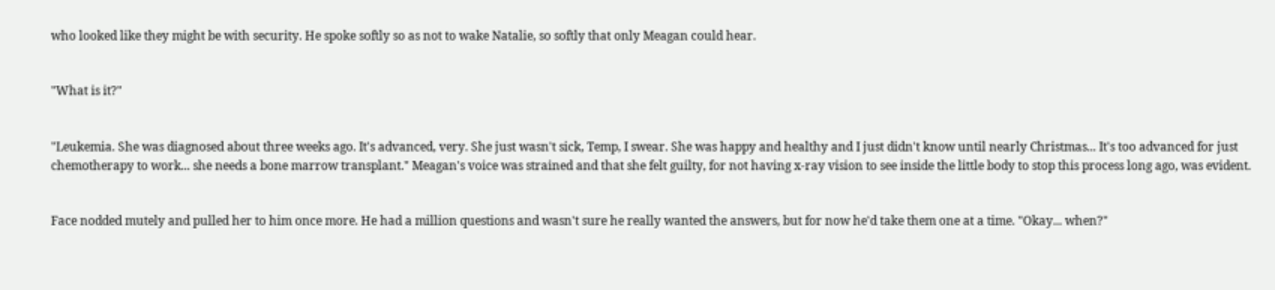who looked like they might be with security. He spoke softly so as not to wake Natalie, so softly that only Meagan could hear.


"What is it?"


"Leukemia. She was diagnosed about three weeks ago. It's advanced, very. She just wasn't sick, Temp, I swear. She was happy and healthy and I just didn't know until nearly Christmas... It's too advanced for just chemotherapy to work... she needs a bone marrow transplant." Meagan's voice was strained and that she felt guilty, for not having x-ray vision to see inside the little body to stop this process long ago, was evident.


Face nodded mutely and pulled her to him once more. He had a million questions and wasn't sure he really wanted the answers, but for now he'd take them one at a time. "Okay... when?"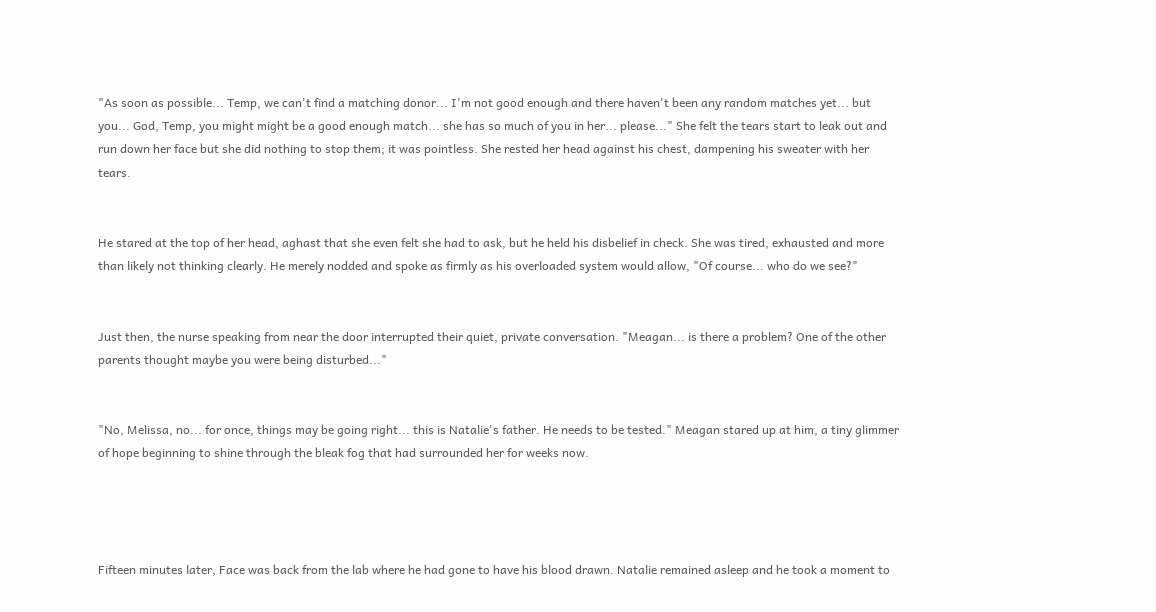"As soon as possible... Temp, we can't find a matching donor... I'm not good enough and there haven't been any random matches yet... but you... God, Temp, you might might be a good enough match... she has so much of you in her... please..." She felt the tears start to leak out and run down her face but she did nothing to stop them; it was pointless. She rested her head against his chest, dampening his sweater with her tears.


He stared at the top of her head, aghast that she even felt she had to ask, but he held his disbelief in check. She was tired, exhausted and more than likely not thinking clearly. He merely nodded and spoke as firmly as his overloaded system would allow, "Of course... who do we see?"


Just then, the nurse speaking from near the door interrupted their quiet, private conversation. "Meagan... is there a problem? One of the other parents thought maybe you were being disturbed..."


"No, Melissa, no... for once, things may be going right... this is Natalie's father. He needs to be tested." Meagan stared up at him, a tiny glimmer of hope beginning to shine through the bleak fog that had surrounded her for weeks now.




Fifteen minutes later, Face was back from the lab where he had gone to have his blood drawn. Natalie remained asleep and he took a moment to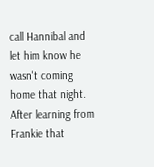call Hannibal and let him know he wasn't coming home that night. After learning from Frankie that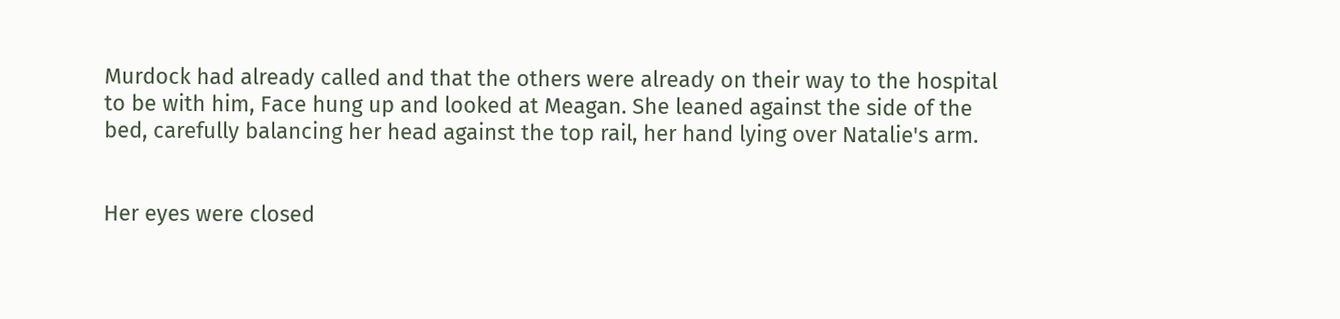Murdock had already called and that the others were already on their way to the hospital to be with him, Face hung up and looked at Meagan. She leaned against the side of the bed, carefully balancing her head against the top rail, her hand lying over Natalie's arm.


Her eyes were closed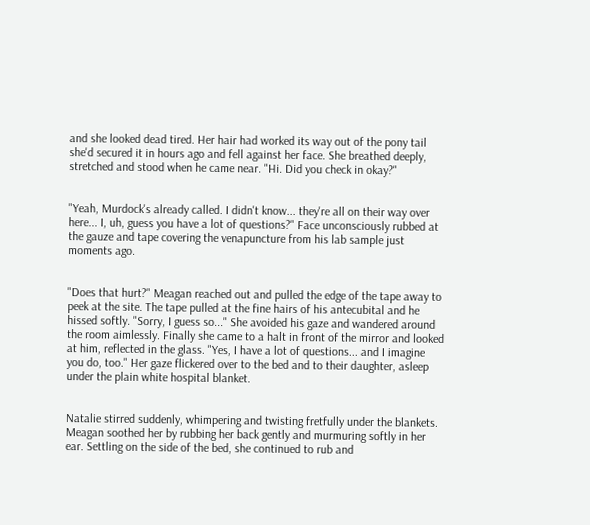and she looked dead tired. Her hair had worked its way out of the pony tail she'd secured it in hours ago and fell against her face. She breathed deeply, stretched and stood when he came near. "Hi. Did you check in okay?"


"Yeah, Murdock's already called. I didn't know... they're all on their way over here... I, uh, guess you have a lot of questions?" Face unconsciously rubbed at the gauze and tape covering the venapuncture from his lab sample just moments ago.


"Does that hurt?" Meagan reached out and pulled the edge of the tape away to peek at the site. The tape pulled at the fine hairs of his antecubital and he hissed softly. "Sorry, I guess so..." She avoided his gaze and wandered around the room aimlessly. Finally she came to a halt in front of the mirror and looked at him, reflected in the glass. "Yes, I have a lot of questions... and I imagine you do, too." Her gaze flickered over to the bed and to their daughter, asleep under the plain white hospital blanket.


Natalie stirred suddenly, whimpering and twisting fretfully under the blankets. Meagan soothed her by rubbing her back gently and murmuring softly in her ear. Settling on the side of the bed, she continued to rub and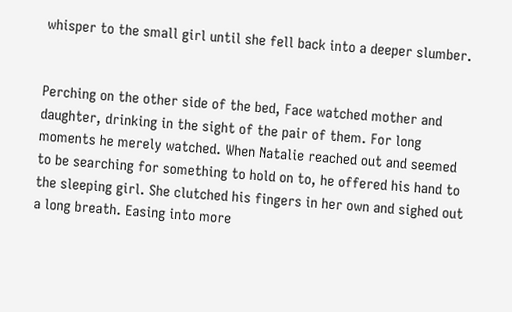whisper to the small girl until she fell back into a deeper slumber.


Perching on the other side of the bed, Face watched mother and daughter, drinking in the sight of the pair of them. For long moments he merely watched. When Natalie reached out and seemed to be searching for something to hold on to, he offered his hand to the sleeping girl. She clutched his fingers in her own and sighed out a long breath. Easing into more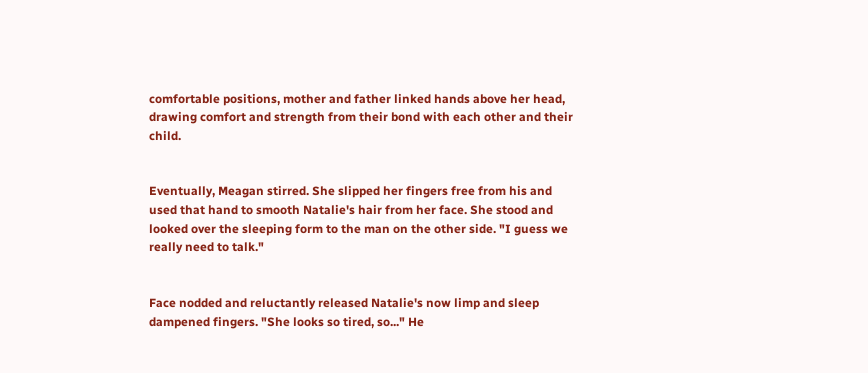comfortable positions, mother and father linked hands above her head, drawing comfort and strength from their bond with each other and their child.


Eventually, Meagan stirred. She slipped her fingers free from his and used that hand to smooth Natalie's hair from her face. She stood and looked over the sleeping form to the man on the other side. "I guess we really need to talk."


Face nodded and reluctantly released Natalie's now limp and sleep dampened fingers. "She looks so tired, so..." He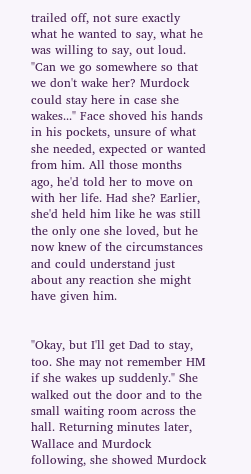trailed off, not sure exactly what he wanted to say, what he was willing to say, out loud. "Can we go somewhere so that we don't wake her? Murdock could stay here in case she wakes..." Face shoved his hands in his pockets, unsure of what she needed, expected or wanted from him. All those months ago, he'd told her to move on with her life. Had she? Earlier, she'd held him like he was still the only one she loved, but he now knew of the circumstances and could understand just about any reaction she might have given him.


"Okay, but I'll get Dad to stay, too. She may not remember HM if she wakes up suddenly." She walked out the door and to the small waiting room across the hall. Returning minutes later, Wallace and Murdock following, she showed Murdock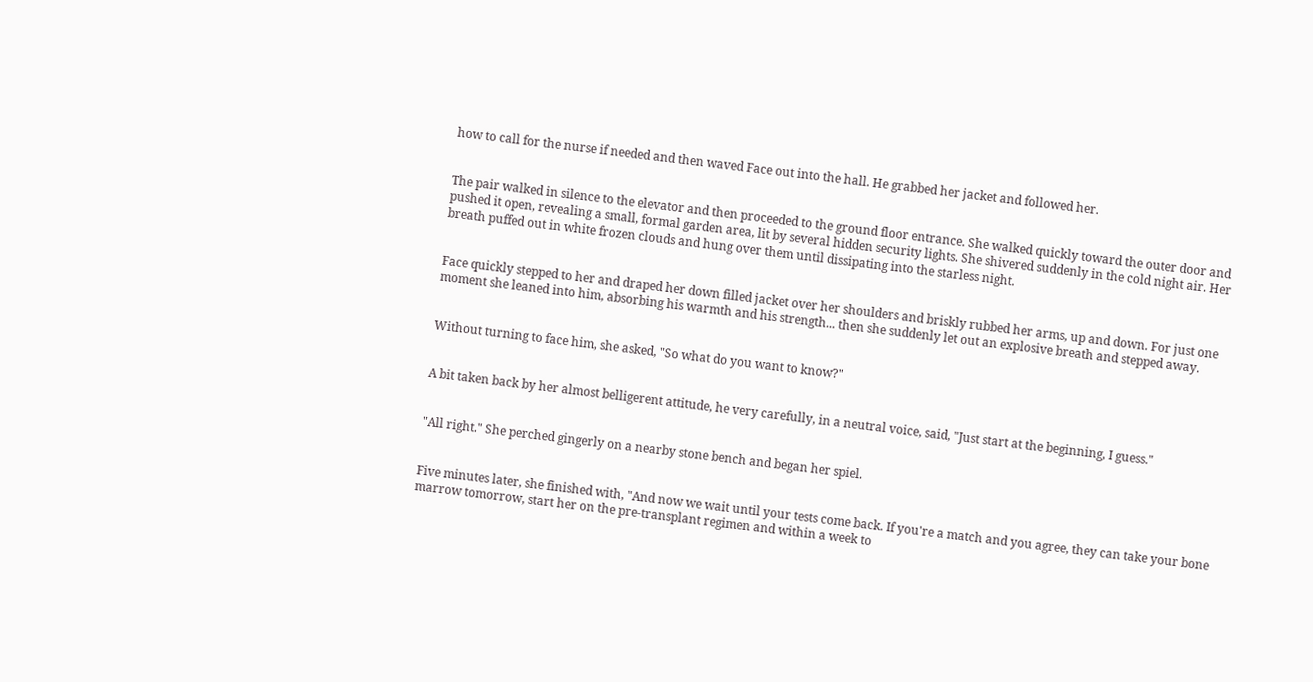how to call for the nurse if needed and then waved Face out into the hall. He grabbed her jacket and followed her.


The pair walked in silence to the elevator and then proceeded to the ground floor entrance. She walked quickly toward the outer door and pushed it open, revealing a small, formal garden area, lit by several hidden security lights. She shivered suddenly in the cold night air. Her breath puffed out in white frozen clouds and hung over them until dissipating into the starless night.


Face quickly stepped to her and draped her down filled jacket over her shoulders and briskly rubbed her arms, up and down. For just one moment she leaned into him, absorbing his warmth and his strength... then she suddenly let out an explosive breath and stepped away.


Without turning to face him, she asked, "So what do you want to know?"


A bit taken back by her almost belligerent attitude, he very carefully, in a neutral voice, said, "Just start at the beginning, I guess."


"All right." She perched gingerly on a nearby stone bench and began her spiel.


Five minutes later, she finished with, "And now we wait until your tests come back. If you're a match and you agree, they can take your bone marrow tomorrow, start her on the pre-transplant regimen and within a week to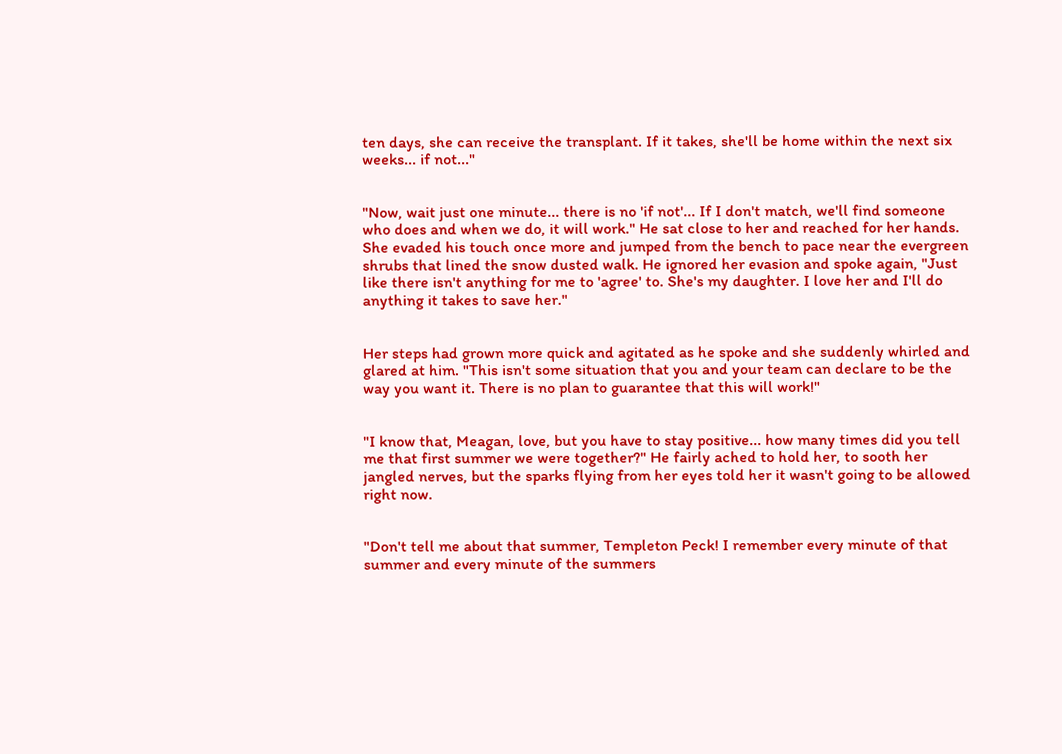ten days, she can receive the transplant. If it takes, she'll be home within the next six weeks... if not..."


"Now, wait just one minute... there is no 'if not'... If I don't match, we'll find someone who does and when we do, it will work." He sat close to her and reached for her hands. She evaded his touch once more and jumped from the bench to pace near the evergreen shrubs that lined the snow dusted walk. He ignored her evasion and spoke again, "Just like there isn't anything for me to 'agree' to. She's my daughter. I love her and I'll do anything it takes to save her."


Her steps had grown more quick and agitated as he spoke and she suddenly whirled and glared at him. "This isn't some situation that you and your team can declare to be the way you want it. There is no plan to guarantee that this will work!"


"I know that, Meagan, love, but you have to stay positive... how many times did you tell me that first summer we were together?" He fairly ached to hold her, to sooth her jangled nerves, but the sparks flying from her eyes told her it wasn't going to be allowed right now.


"Don't tell me about that summer, Templeton Peck! I remember every minute of that summer and every minute of the summers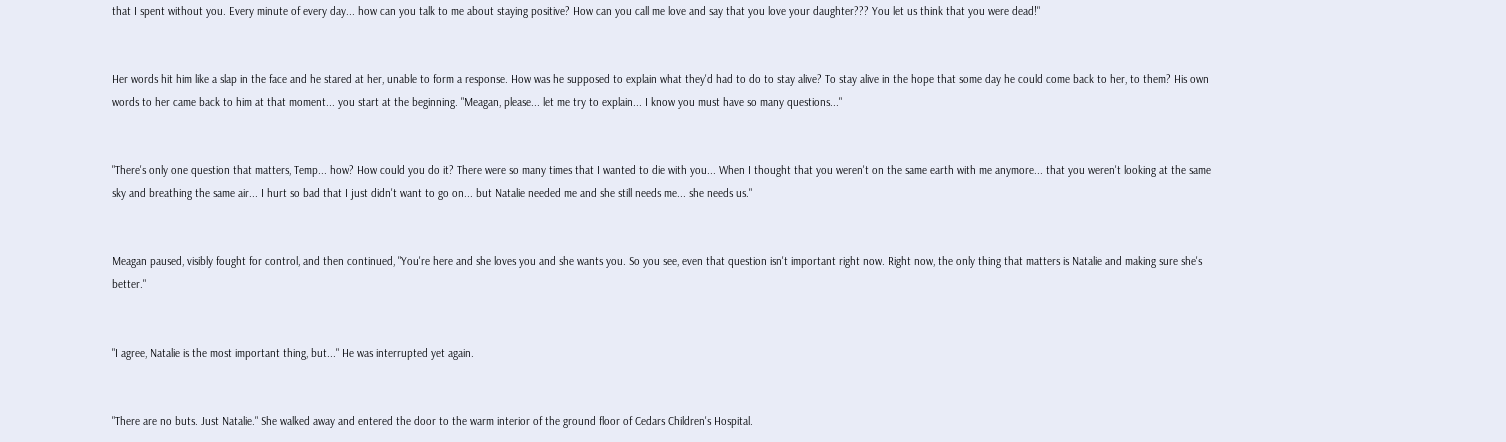that I spent without you. Every minute of every day... how can you talk to me about staying positive? How can you call me love and say that you love your daughter??? You let us think that you were dead!"


Her words hit him like a slap in the face and he stared at her, unable to form a response. How was he supposed to explain what they'd had to do to stay alive? To stay alive in the hope that some day he could come back to her, to them? His own words to her came back to him at that moment... you start at the beginning. "Meagan, please... let me try to explain... I know you must have so many questions..."


"There's only one question that matters, Temp... how? How could you do it? There were so many times that I wanted to die with you... When I thought that you weren't on the same earth with me anymore... that you weren't looking at the same sky and breathing the same air... I hurt so bad that I just didn't want to go on... but Natalie needed me and she still needs me... she needs us."


Meagan paused, visibly fought for control, and then continued, "You're here and she loves you and she wants you. So you see, even that question isn't important right now. Right now, the only thing that matters is Natalie and making sure she's better."


"I agree, Natalie is the most important thing, but..." He was interrupted yet again.


"There are no buts. Just Natalie." She walked away and entered the door to the warm interior of the ground floor of Cedars Children's Hospital.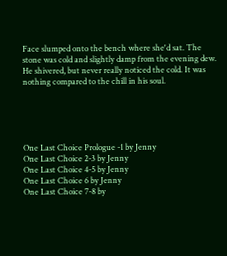Face slumped onto the bench where she'd sat. The stone was cold and slightly damp from the evening dew. He shivered, but never really noticed the cold. It was nothing compared to the chill in his soul.





One Last Choice Prologue -1 by Jenny
One Last Choice 2-3 by Jenny
One Last Choice 4-5 by Jenny
One Last Choice 6 by Jenny
One Last Choice 7-8 by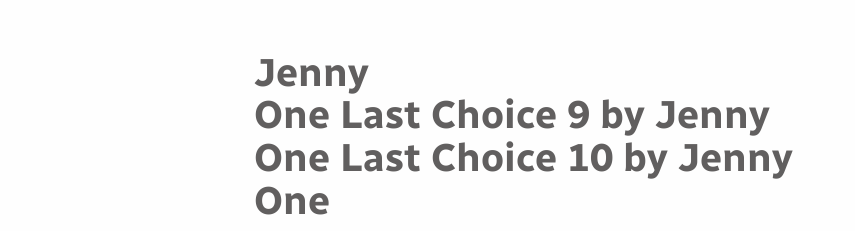Jenny
One Last Choice 9 by Jenny
One Last Choice 10 by Jenny
One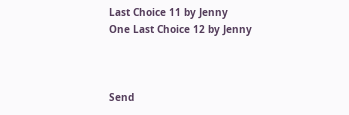Last Choice 11 by Jenny
One Last Choice 12 by Jenny



Send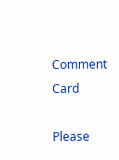Comment Card

Please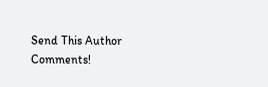Send This Author Comments!